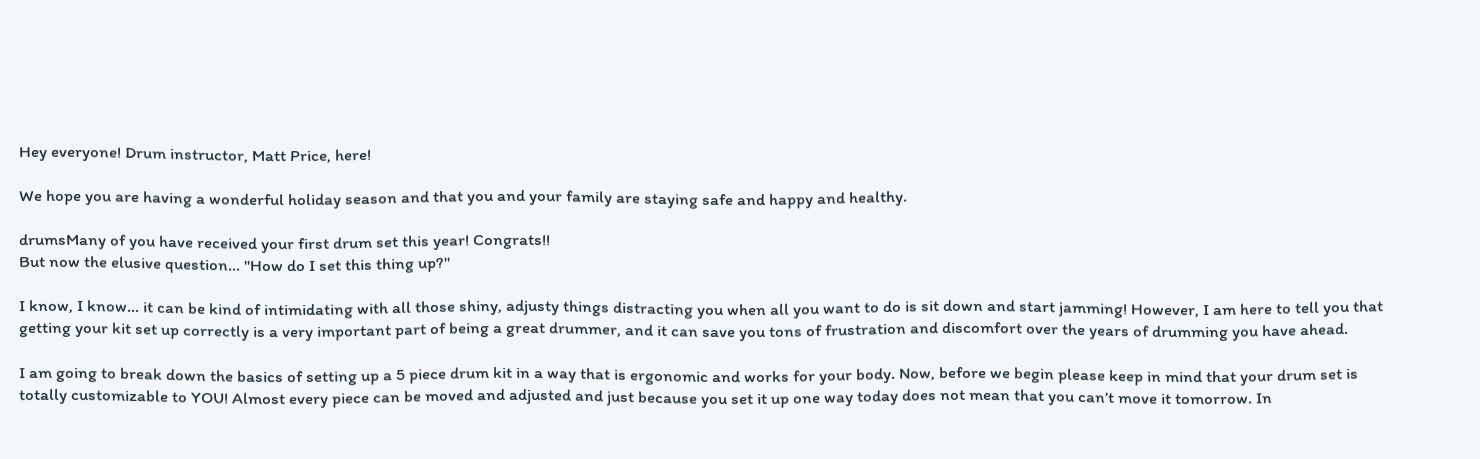Hey everyone! Drum instructor, Matt Price, here!

We hope you are having a wonderful holiday season and that you and your family are staying safe and happy and healthy.

drumsMany of you have received your first drum set this year! Congrats!!
But now the elusive question... "How do I set this thing up?"

I know, I know... it can be kind of intimidating with all those shiny, adjusty things distracting you when all you want to do is sit down and start jamming! However, I am here to tell you that getting your kit set up correctly is a very important part of being a great drummer, and it can save you tons of frustration and discomfort over the years of drumming you have ahead.

I am going to break down the basics of setting up a 5 piece drum kit in a way that is ergonomic and works for your body. Now, before we begin please keep in mind that your drum set is totally customizable to YOU! Almost every piece can be moved and adjusted and just because you set it up one way today does not mean that you can’t move it tomorrow. In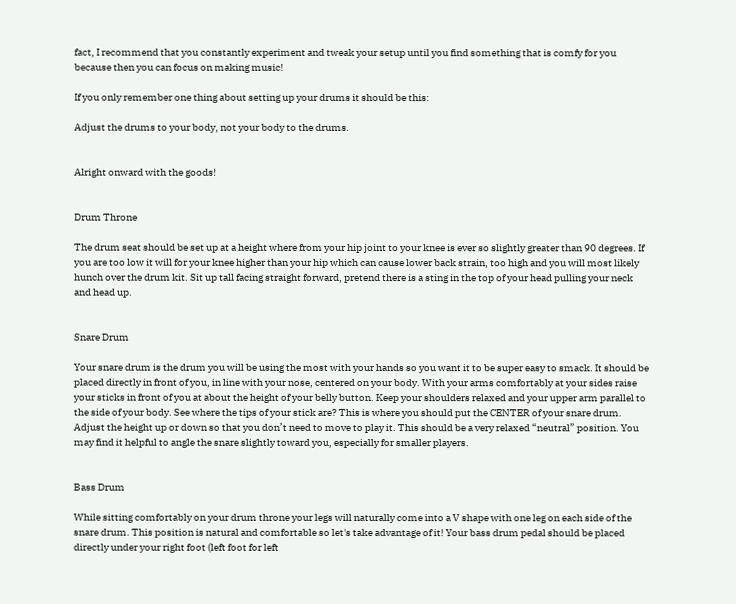fact, I recommend that you constantly experiment and tweak your setup until you find something that is comfy for you because then you can focus on making music!

If you only remember one thing about setting up your drums it should be this:

Adjust the drums to your body, not your body to the drums.


Alright onward with the goods!


Drum Throne

The drum seat should be set up at a height where from your hip joint to your knee is ever so slightly greater than 90 degrees. If you are too low it will for your knee higher than your hip which can cause lower back strain, too high and you will most likely hunch over the drum kit. Sit up tall facing straight forward, pretend there is a sting in the top of your head pulling your neck and head up.


Snare Drum

Your snare drum is the drum you will be using the most with your hands so you want it to be super easy to smack. It should be placed directly in front of you, in line with your nose, centered on your body. With your arms comfortably at your sides raise your sticks in front of you at about the height of your belly button. Keep your shoulders relaxed and your upper arm parallel to the side of your body. See where the tips of your stick are? This is where you should put the CENTER of your snare drum. Adjust the height up or down so that you don’t need to move to play it. This should be a very relaxed “neutral” position. You may find it helpful to angle the snare slightly toward you, especially for smaller players.


Bass Drum

While sitting comfortably on your drum throne your legs will naturally come into a V shape with one leg on each side of the snare drum. This position is natural and comfortable so let's take advantage of it! Your bass drum pedal should be placed directly under your right foot (left foot for left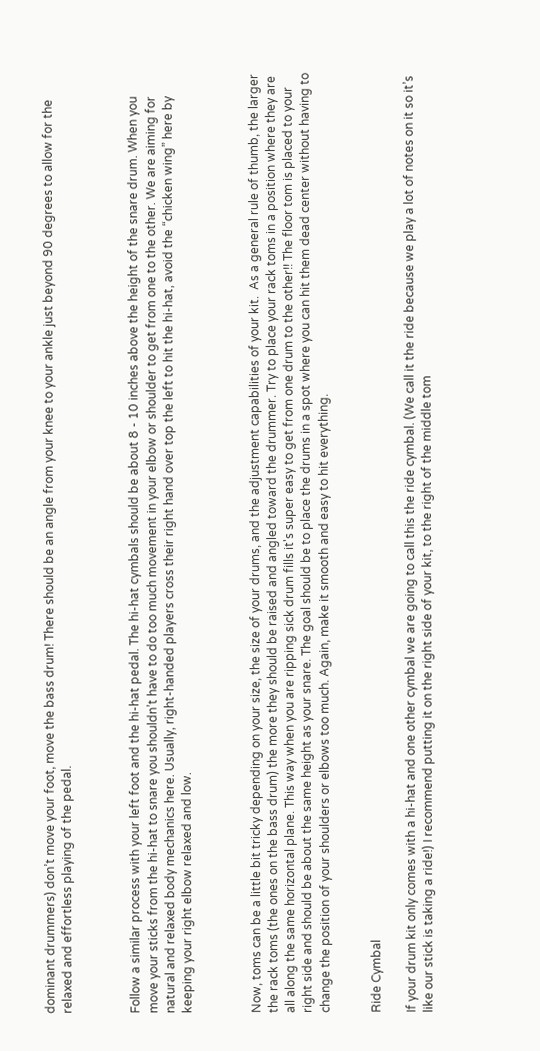dominant drummers) don’t move your foot, move the bass drum! There should be an angle from your knee to your ankle just beyond 90 degrees to allow for the relaxed and effortless playing of the pedal.



Follow a similar process with your left foot and the hi-hat pedal. The hi-hat cymbals should be about 8 - 10 inches above the height of the snare drum. When you move your sticks from the hi-hat to snare you shouldn’t have to do too much movement in your elbow or shoulder to get from one to the other. We are aiming for natural and relaxed body mechanics here. Usually, right-handed players cross their right hand over top the left to hit the hi-hat, avoid the “chicken wing” here by keeping your right elbow relaxed and low.



Now, toms can be a little bit tricky depending on your size, the size of your drums, and the adjustment capabilities of your kit.  As a general rule of thumb, the larger the rack toms (the ones on the bass drum) the more they should be raised and angled toward the drummer. Try to place your rack toms in a position where they are all along the same horizontal plane. This way when you are ripping sick drum fills it's super easy to get from one drum to the other!! The floor tom is placed to your right side and should be about the same height as your snare. The goal should be to place the drums in a spot where you can hit them dead center without having to change the position of your shoulders or elbows too much. Again, make it smooth and easy to hit everything.


Ride Cymbal

If your drum kit only comes with a hi-hat and one other cymbal we are going to call this the ride cymbal. (We call it the ride because we play a lot of notes on it so it’s like our stick is taking a ride!) I recommend putting it on the right side of your kit, to the right of the middle tom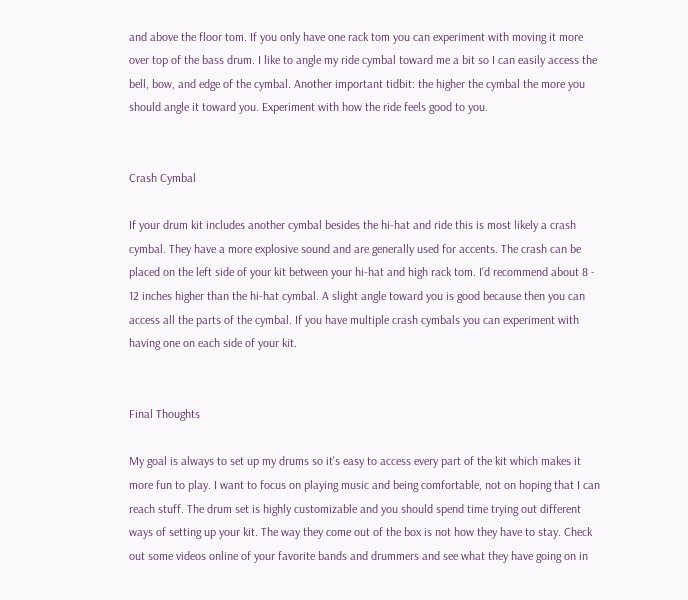and above the floor tom. If you only have one rack tom you can experiment with moving it more over top of the bass drum. I like to angle my ride cymbal toward me a bit so I can easily access the bell, bow, and edge of the cymbal. Another important tidbit: the higher the cymbal the more you should angle it toward you. Experiment with how the ride feels good to you.


Crash Cymbal

If your drum kit includes another cymbal besides the hi-hat and ride this is most likely a crash cymbal. They have a more explosive sound and are generally used for accents. The crash can be placed on the left side of your kit between your hi-hat and high rack tom. I'd recommend about 8 - 12 inches higher than the hi-hat cymbal. A slight angle toward you is good because then you can access all the parts of the cymbal. If you have multiple crash cymbals you can experiment with having one on each side of your kit.


Final Thoughts

My goal is always to set up my drums so it's easy to access every part of the kit which makes it more fun to play. I want to focus on playing music and being comfortable, not on hoping that I can reach stuff. The drum set is highly customizable and you should spend time trying out different ways of setting up your kit. The way they come out of the box is not how they have to stay. Check out some videos online of your favorite bands and drummers and see what they have going on in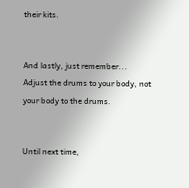their kits.


And lastly, just remember...
Adjust the drums to your body, not your body to the drums.


Until next time,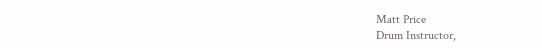Matt Price
Drum Instructor,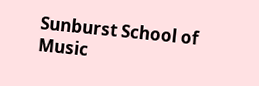Sunburst School of Music